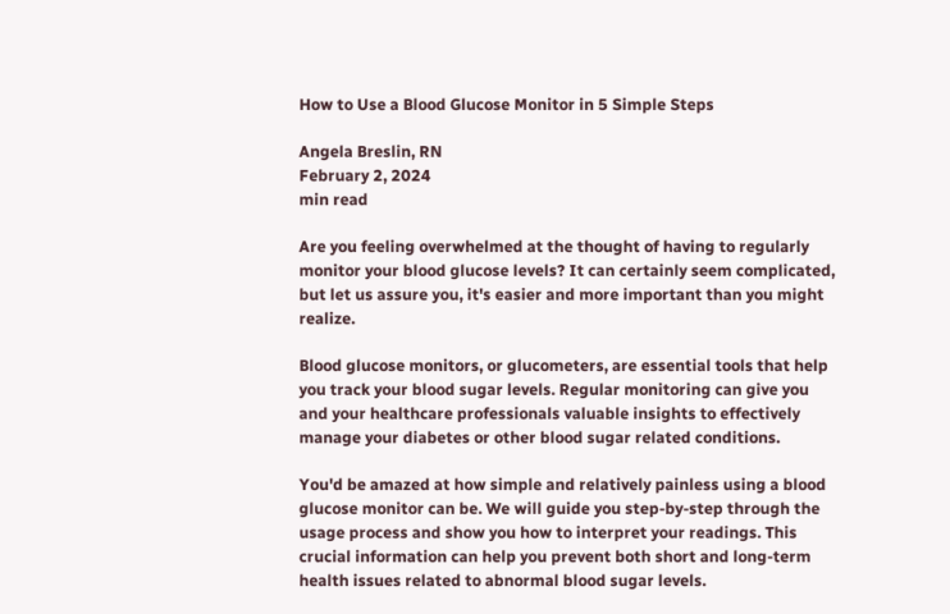How to Use a Blood Glucose Monitor in 5 Simple Steps

Angela Breslin, RN
February 2, 2024
min read

Are you feeling overwhelmed at the thought of having to regularly monitor your blood glucose levels? It can certainly seem complicated, but let us assure you, it's easier and more important than you might realize.

Blood glucose monitors, or glucometers, are essential tools that help you track your blood sugar levels. Regular monitoring can give you and your healthcare professionals valuable insights to effectively manage your diabetes or other blood sugar related conditions.

You'd be amazed at how simple and relatively painless using a blood glucose monitor can be. We will guide you step-by-step through the usage process and show you how to interpret your readings. This crucial information can help you prevent both short and long-term health issues related to abnormal blood sugar levels.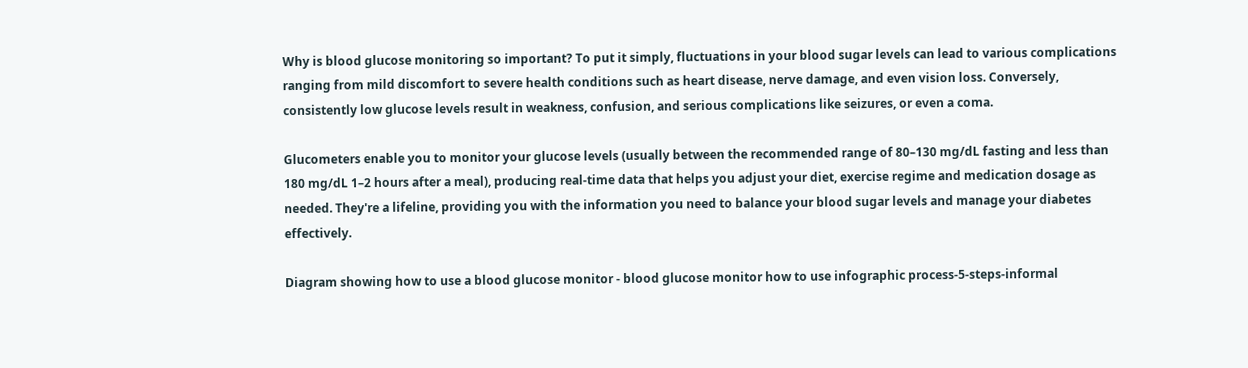Why is blood glucose monitoring so important? To put it simply, fluctuations in your blood sugar levels can lead to various complications ranging from mild discomfort to severe health conditions such as heart disease, nerve damage, and even vision loss. Conversely, consistently low glucose levels result in weakness, confusion, and serious complications like seizures, or even a coma.

Glucometers enable you to monitor your glucose levels (usually between the recommended range of 80–130 mg/dL fasting and less than 180 mg/dL 1–2 hours after a meal), producing real-time data that helps you adjust your diet, exercise regime and medication dosage as needed. They're a lifeline, providing you with the information you need to balance your blood sugar levels and manage your diabetes effectively.

Diagram showing how to use a blood glucose monitor - blood glucose monitor how to use infographic process-5-steps-informal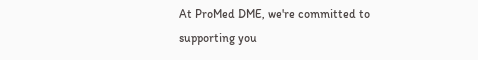At ProMed DME, we're committed to supporting you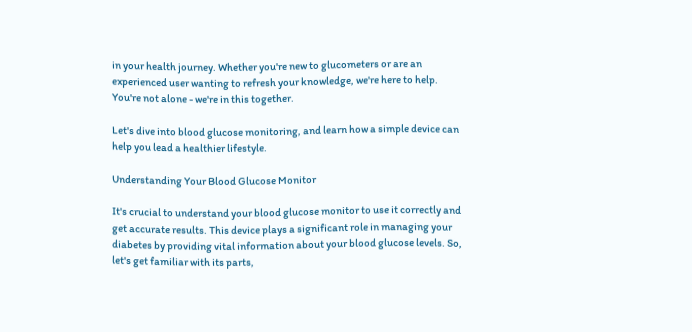in your health journey. Whether you're new to glucometers or are an experienced user wanting to refresh your knowledge, we're here to help. You're not alone - we're in this together.

Let's dive into blood glucose monitoring, and learn how a simple device can help you lead a healthier lifestyle.

Understanding Your Blood Glucose Monitor

It's crucial to understand your blood glucose monitor to use it correctly and get accurate results. This device plays a significant role in managing your diabetes by providing vital information about your blood glucose levels. So, let's get familiar with its parts,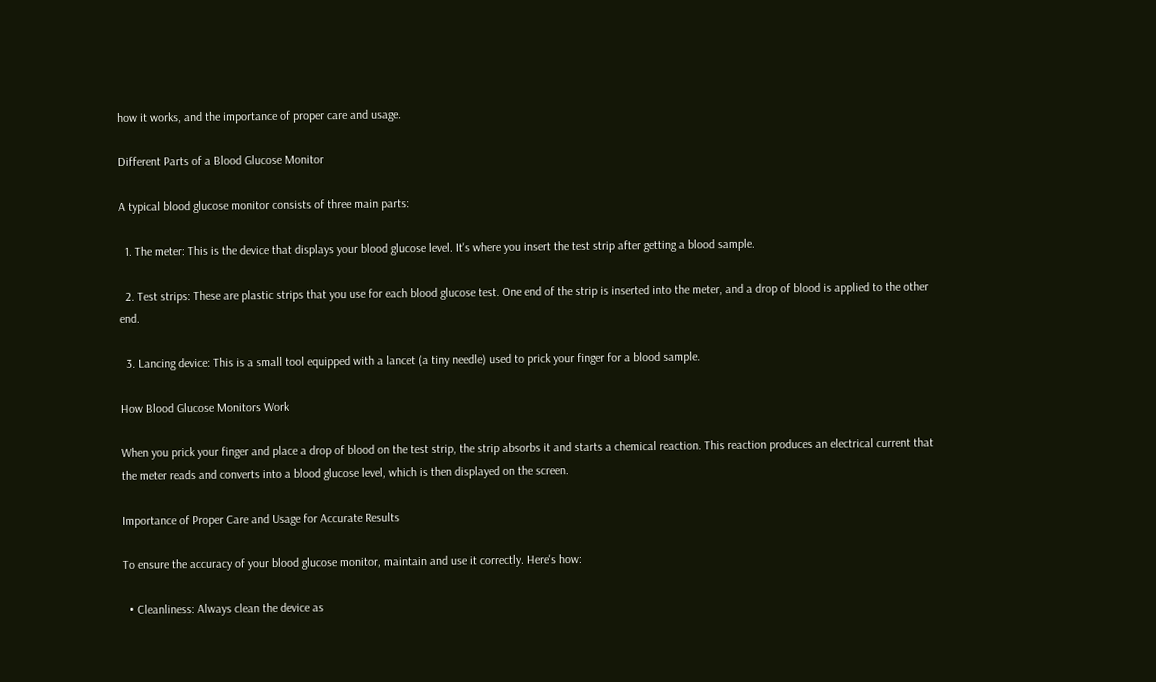how it works, and the importance of proper care and usage.

Different Parts of a Blood Glucose Monitor

A typical blood glucose monitor consists of three main parts:

  1. The meter: This is the device that displays your blood glucose level. It's where you insert the test strip after getting a blood sample.

  2. Test strips: These are plastic strips that you use for each blood glucose test. One end of the strip is inserted into the meter, and a drop of blood is applied to the other end.

  3. Lancing device: This is a small tool equipped with a lancet (a tiny needle) used to prick your finger for a blood sample.

How Blood Glucose Monitors Work

When you prick your finger and place a drop of blood on the test strip, the strip absorbs it and starts a chemical reaction. This reaction produces an electrical current that the meter reads and converts into a blood glucose level, which is then displayed on the screen.

Importance of Proper Care and Usage for Accurate Results

To ensure the accuracy of your blood glucose monitor, maintain and use it correctly. Here's how:

  • Cleanliness: Always clean the device as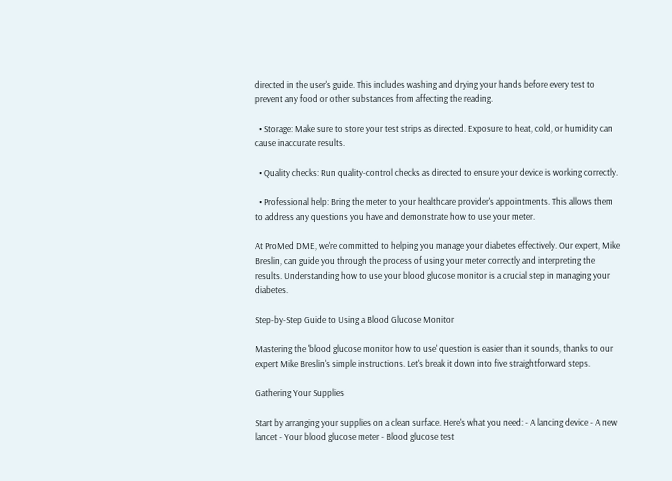directed in the user's guide. This includes washing and drying your hands before every test to prevent any food or other substances from affecting the reading.

  • Storage: Make sure to store your test strips as directed. Exposure to heat, cold, or humidity can cause inaccurate results.

  • Quality checks: Run quality-control checks as directed to ensure your device is working correctly.

  • Professional help: Bring the meter to your healthcare provider's appointments. This allows them to address any questions you have and demonstrate how to use your meter.

At ProMed DME, we're committed to helping you manage your diabetes effectively. Our expert, Mike Breslin, can guide you through the process of using your meter correctly and interpreting the results. Understanding how to use your blood glucose monitor is a crucial step in managing your diabetes.

Step-by-Step Guide to Using a Blood Glucose Monitor

Mastering the 'blood glucose monitor how to use' question is easier than it sounds, thanks to our expert Mike Breslin's simple instructions. Let's break it down into five straightforward steps.

Gathering Your Supplies

Start by arranging your supplies on a clean surface. Here's what you need: - A lancing device - A new lancet - Your blood glucose meter - Blood glucose test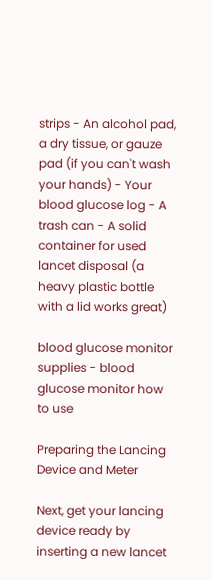strips - An alcohol pad, a dry tissue, or gauze pad (if you can't wash your hands) - Your blood glucose log - A trash can - A solid container for used lancet disposal (a heavy plastic bottle with a lid works great)

blood glucose monitor supplies - blood glucose monitor how to use

Preparing the Lancing Device and Meter

Next, get your lancing device ready by inserting a new lancet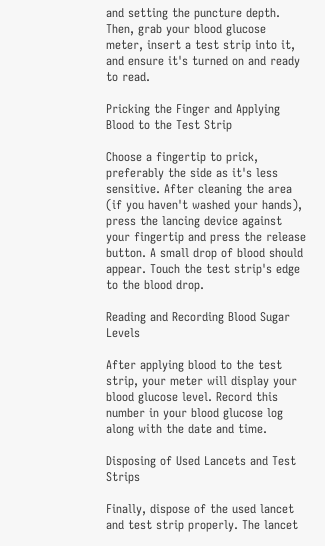and setting the puncture depth. Then, grab your blood glucose meter, insert a test strip into it, and ensure it's turned on and ready to read.

Pricking the Finger and Applying Blood to the Test Strip

Choose a fingertip to prick, preferably the side as it's less sensitive. After cleaning the area (if you haven't washed your hands), press the lancing device against your fingertip and press the release button. A small drop of blood should appear. Touch the test strip's edge to the blood drop.

Reading and Recording Blood Sugar Levels

After applying blood to the test strip, your meter will display your blood glucose level. Record this number in your blood glucose log along with the date and time.

Disposing of Used Lancets and Test Strips

Finally, dispose of the used lancet and test strip properly. The lancet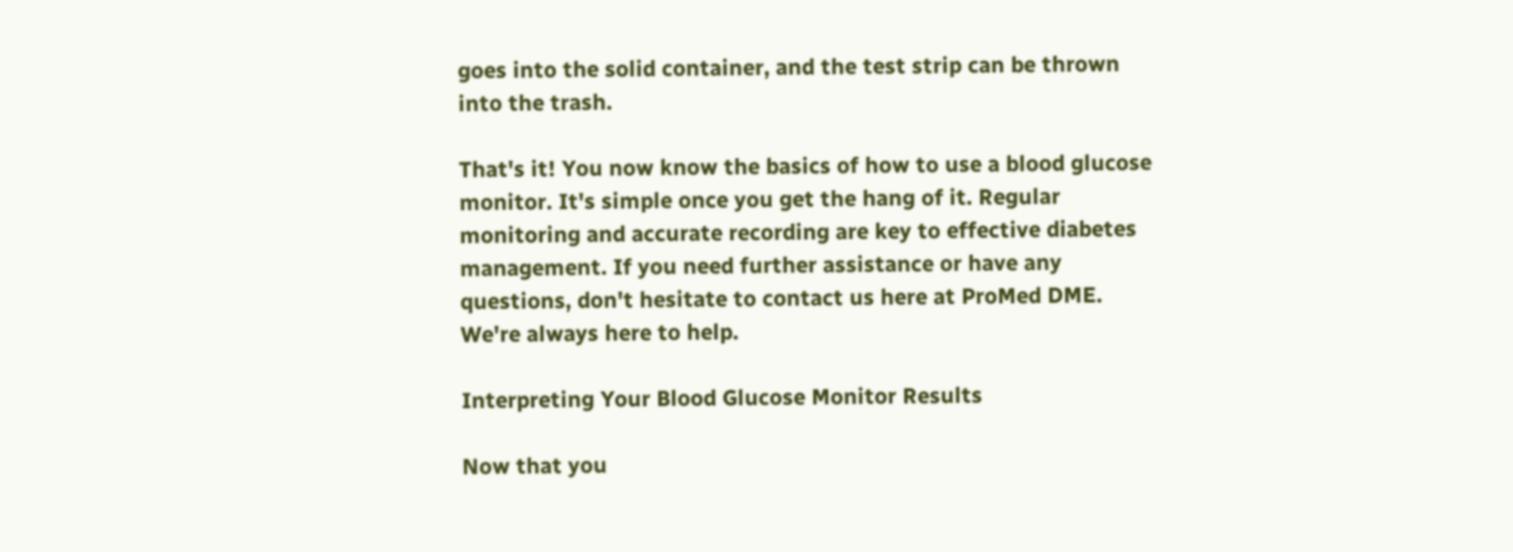goes into the solid container, and the test strip can be thrown into the trash.

That's it! You now know the basics of how to use a blood glucose monitor. It's simple once you get the hang of it. Regular monitoring and accurate recording are key to effective diabetes management. If you need further assistance or have any questions, don't hesitate to contact us here at ProMed DME. We're always here to help.

Interpreting Your Blood Glucose Monitor Results

Now that you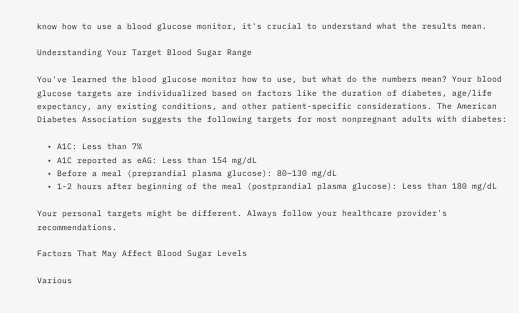know how to use a blood glucose monitor, it's crucial to understand what the results mean.

Understanding Your Target Blood Sugar Range

You've learned the blood glucose monitor how to use, but what do the numbers mean? Your blood glucose targets are individualized based on factors like the duration of diabetes, age/life expectancy, any existing conditions, and other patient-specific considerations. The American Diabetes Association suggests the following targets for most nonpregnant adults with diabetes:

  • A1C: Less than 7%
  • A1C reported as eAG: Less than 154 mg/dL
  • Before a meal (preprandial plasma glucose): 80–130 mg/dL
  • 1-2 hours after beginning of the meal (postprandial plasma glucose): Less than 180 mg/dL

Your personal targets might be different. Always follow your healthcare provider's recommendations.

Factors That May Affect Blood Sugar Levels

Various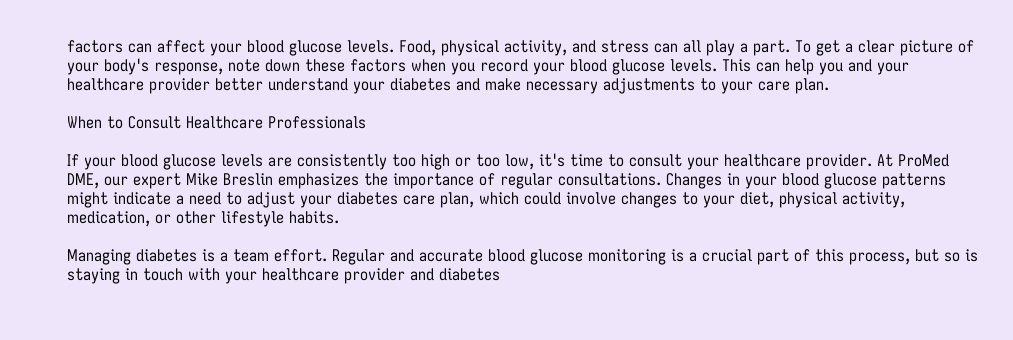factors can affect your blood glucose levels. Food, physical activity, and stress can all play a part. To get a clear picture of your body's response, note down these factors when you record your blood glucose levels. This can help you and your healthcare provider better understand your diabetes and make necessary adjustments to your care plan.

When to Consult Healthcare Professionals

If your blood glucose levels are consistently too high or too low, it's time to consult your healthcare provider. At ProMed DME, our expert Mike Breslin emphasizes the importance of regular consultations. Changes in your blood glucose patterns might indicate a need to adjust your diabetes care plan, which could involve changes to your diet, physical activity, medication, or other lifestyle habits.

Managing diabetes is a team effort. Regular and accurate blood glucose monitoring is a crucial part of this process, but so is staying in touch with your healthcare provider and diabetes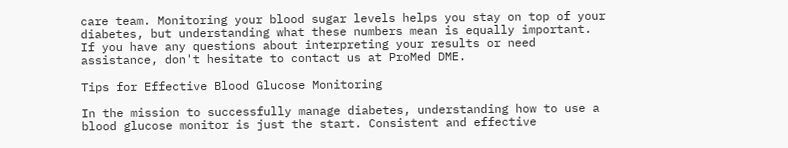care team. Monitoring your blood sugar levels helps you stay on top of your diabetes, but understanding what these numbers mean is equally important. If you have any questions about interpreting your results or need assistance, don't hesitate to contact us at ProMed DME.

Tips for Effective Blood Glucose Monitoring

In the mission to successfully manage diabetes, understanding how to use a blood glucose monitor is just the start. Consistent and effective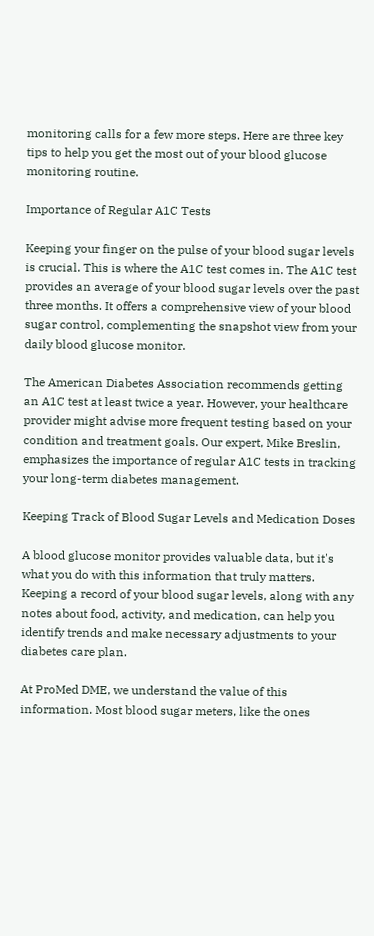monitoring calls for a few more steps. Here are three key tips to help you get the most out of your blood glucose monitoring routine.

Importance of Regular A1C Tests

Keeping your finger on the pulse of your blood sugar levels is crucial. This is where the A1C test comes in. The A1C test provides an average of your blood sugar levels over the past three months. It offers a comprehensive view of your blood sugar control, complementing the snapshot view from your daily blood glucose monitor.

The American Diabetes Association recommends getting an A1C test at least twice a year. However, your healthcare provider might advise more frequent testing based on your condition and treatment goals. Our expert, Mike Breslin, emphasizes the importance of regular A1C tests in tracking your long-term diabetes management.

Keeping Track of Blood Sugar Levels and Medication Doses

A blood glucose monitor provides valuable data, but it's what you do with this information that truly matters. Keeping a record of your blood sugar levels, along with any notes about food, activity, and medication, can help you identify trends and make necessary adjustments to your diabetes care plan.

At ProMed DME, we understand the value of this information. Most blood sugar meters, like the ones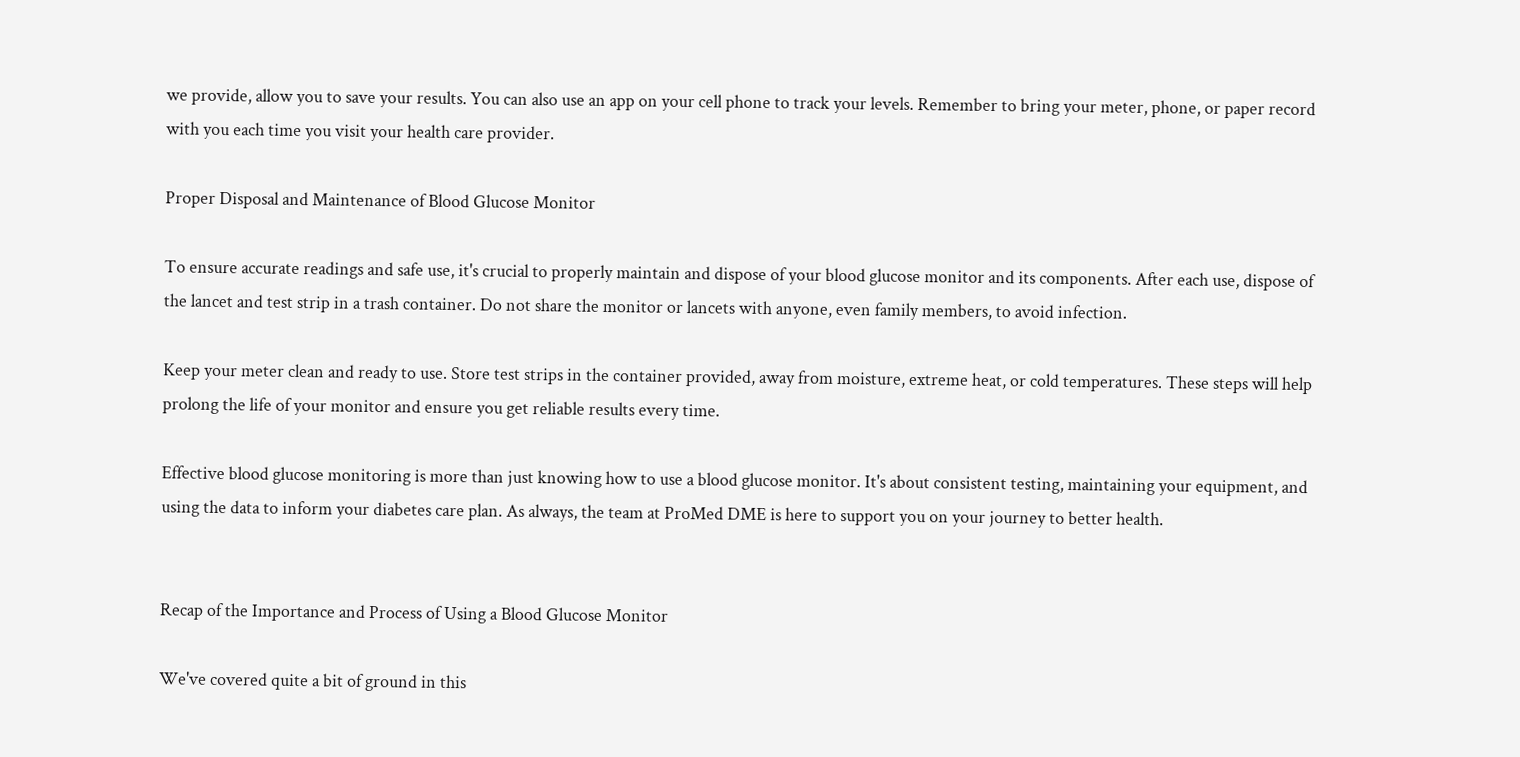we provide, allow you to save your results. You can also use an app on your cell phone to track your levels. Remember to bring your meter, phone, or paper record with you each time you visit your health care provider.

Proper Disposal and Maintenance of Blood Glucose Monitor

To ensure accurate readings and safe use, it's crucial to properly maintain and dispose of your blood glucose monitor and its components. After each use, dispose of the lancet and test strip in a trash container. Do not share the monitor or lancets with anyone, even family members, to avoid infection.

Keep your meter clean and ready to use. Store test strips in the container provided, away from moisture, extreme heat, or cold temperatures. These steps will help prolong the life of your monitor and ensure you get reliable results every time.

Effective blood glucose monitoring is more than just knowing how to use a blood glucose monitor. It's about consistent testing, maintaining your equipment, and using the data to inform your diabetes care plan. As always, the team at ProMed DME is here to support you on your journey to better health.


Recap of the Importance and Process of Using a Blood Glucose Monitor

We've covered quite a bit of ground in this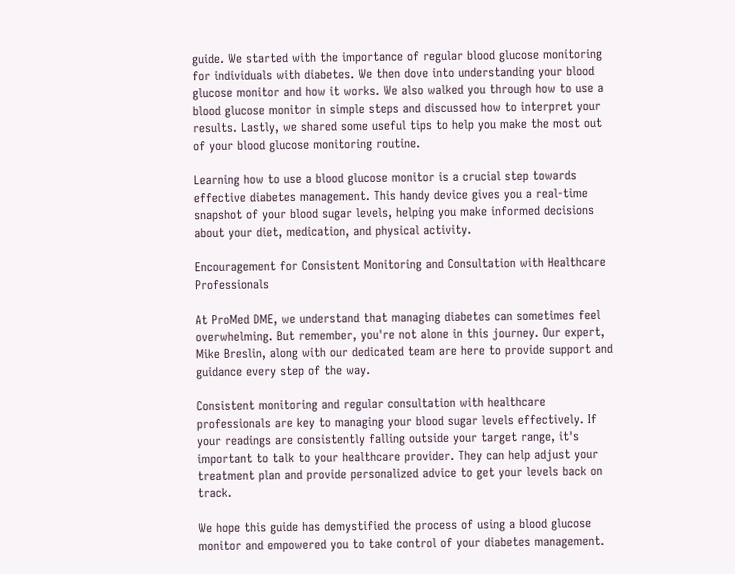guide. We started with the importance of regular blood glucose monitoring for individuals with diabetes. We then dove into understanding your blood glucose monitor and how it works. We also walked you through how to use a blood glucose monitor in simple steps and discussed how to interpret your results. Lastly, we shared some useful tips to help you make the most out of your blood glucose monitoring routine.

Learning how to use a blood glucose monitor is a crucial step towards effective diabetes management. This handy device gives you a real-time snapshot of your blood sugar levels, helping you make informed decisions about your diet, medication, and physical activity.

Encouragement for Consistent Monitoring and Consultation with Healthcare Professionals

At ProMed DME, we understand that managing diabetes can sometimes feel overwhelming. But remember, you're not alone in this journey. Our expert, Mike Breslin, along with our dedicated team are here to provide support and guidance every step of the way.

Consistent monitoring and regular consultation with healthcare professionals are key to managing your blood sugar levels effectively. If your readings are consistently falling outside your target range, it's important to talk to your healthcare provider. They can help adjust your treatment plan and provide personalized advice to get your levels back on track.

We hope this guide has demystified the process of using a blood glucose monitor and empowered you to take control of your diabetes management.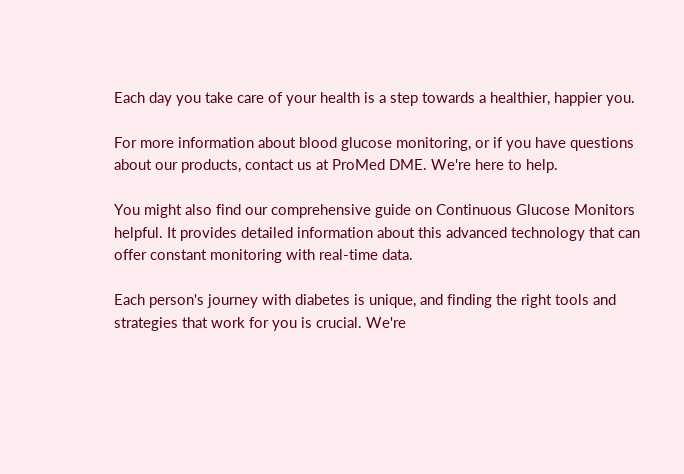Each day you take care of your health is a step towards a healthier, happier you.

For more information about blood glucose monitoring, or if you have questions about our products, contact us at ProMed DME. We're here to help.

You might also find our comprehensive guide on Continuous Glucose Monitors helpful. It provides detailed information about this advanced technology that can offer constant monitoring with real-time data.

Each person's journey with diabetes is unique, and finding the right tools and strategies that work for you is crucial. We're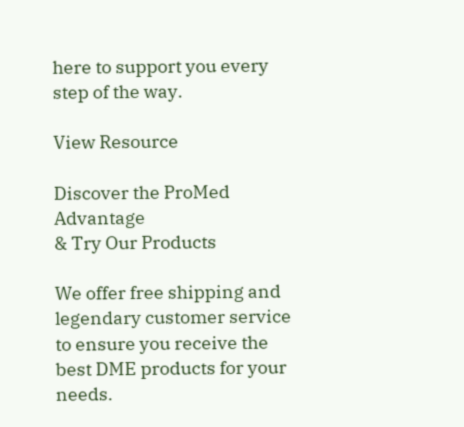here to support you every step of the way.

View Resource

Discover the ProMed Advantage
& Try Our Products

We offer free shipping and legendary customer service to ensure you receive the
best DME products for your needs.